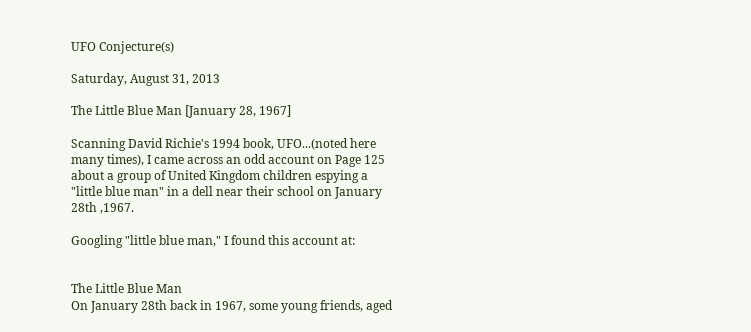UFO Conjecture(s)

Saturday, August 31, 2013

The Little Blue Man [January 28, 1967]

Scanning David Richie's 1994 book, UFO...(noted here many times), I came across an odd account on Page 125 about a group of United Kingdom children espying a "little blue man" in a dell near their school on January 28th ,1967.

Googling "little blue man," I found this account at:


The Little Blue Man
On January 28th back in 1967, some young friends, aged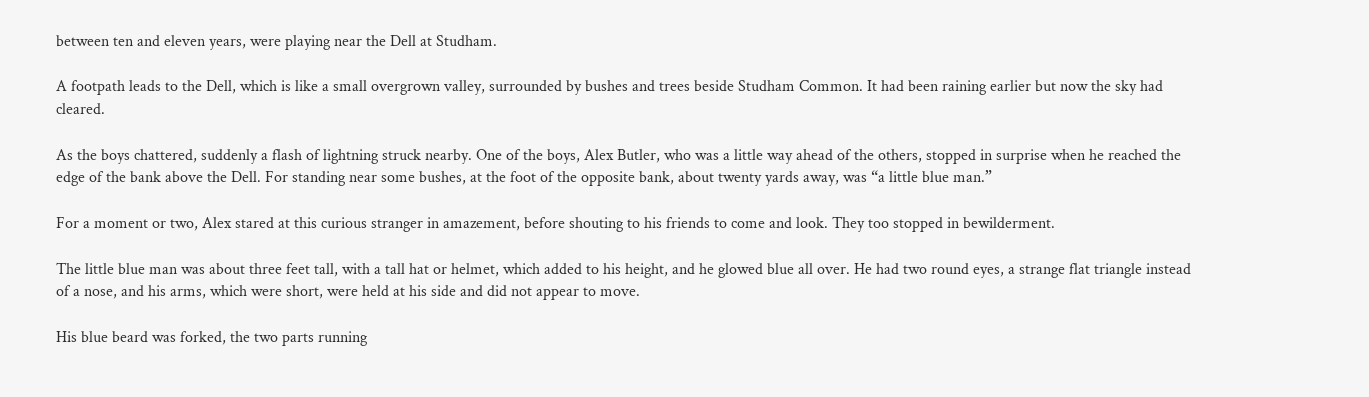between ten and eleven years, were playing near the Dell at Studham.

A footpath leads to the Dell, which is like a small overgrown valley, surrounded by bushes and trees beside Studham Common. It had been raining earlier but now the sky had cleared.

As the boys chattered, suddenly a flash of lightning struck nearby. One of the boys, Alex Butler, who was a little way ahead of the others, stopped in surprise when he reached the edge of the bank above the Dell. For standing near some bushes, at the foot of the opposite bank, about twenty yards away, was “a little blue man.”

For a moment or two, Alex stared at this curious stranger in amazement, before shouting to his friends to come and look. They too stopped in bewilderment.

The little blue man was about three feet tall, with a tall hat or helmet, which added to his height, and he glowed blue all over. He had two round eyes, a strange flat triangle instead of a nose, and his arms, which were short, were held at his side and did not appear to move.

His blue beard was forked, the two parts running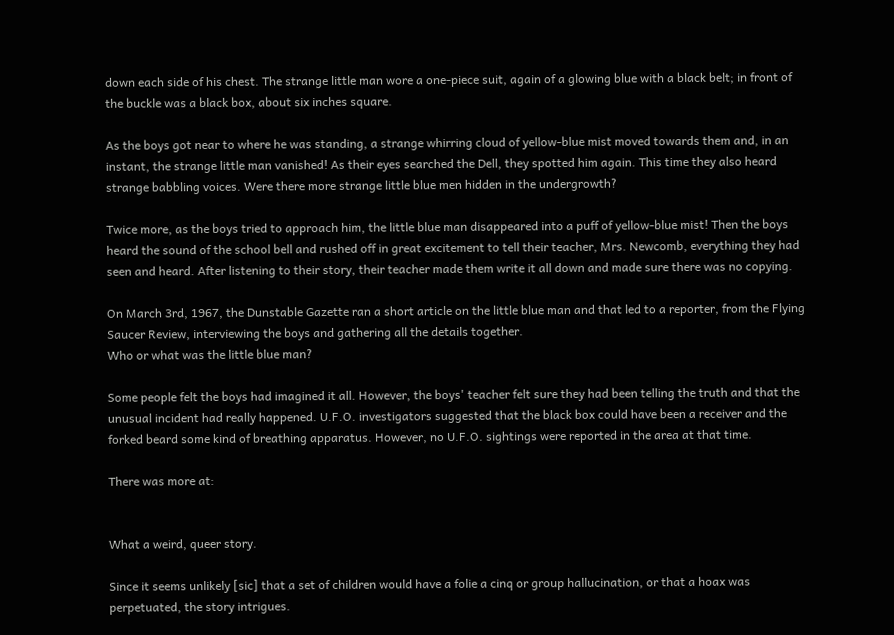down each side of his chest. The strange little man wore a one-piece suit, again of a glowing blue with a black belt; in front of the buckle was a black box, about six inches square.

As the boys got near to where he was standing, a strange whirring cloud of yellow-blue mist moved towards them and, in an instant, the strange little man vanished! As their eyes searched the Dell, they spotted him again. This time they also heard strange babbling voices. Were there more strange little blue men hidden in the undergrowth?

Twice more, as the boys tried to approach him, the little blue man disappeared into a puff of yellow-blue mist! Then the boys heard the sound of the school bell and rushed off in great excitement to tell their teacher, Mrs. Newcomb, everything they had seen and heard. After listening to their story, their teacher made them write it all down and made sure there was no copying.

On March 3rd, 1967, the Dunstable Gazette ran a short article on the little blue man and that led to a reporter, from the Flying Saucer Review, interviewing the boys and gathering all the details together.
Who or what was the little blue man?

Some people felt the boys had imagined it all. However, the boys' teacher felt sure they had been telling the truth and that the unusual incident had really happened. U.F.O. investigators suggested that the black box could have been a receiver and the forked beard some kind of breathing apparatus. However, no U.F.O. sightings were reported in the area at that time.

There was more at:


What a weird, queer story.

Since it seems unlikely [sic] that a set of children would have a folie a cinq or group hallucination, or that a hoax was perpetuated, the story intrigues.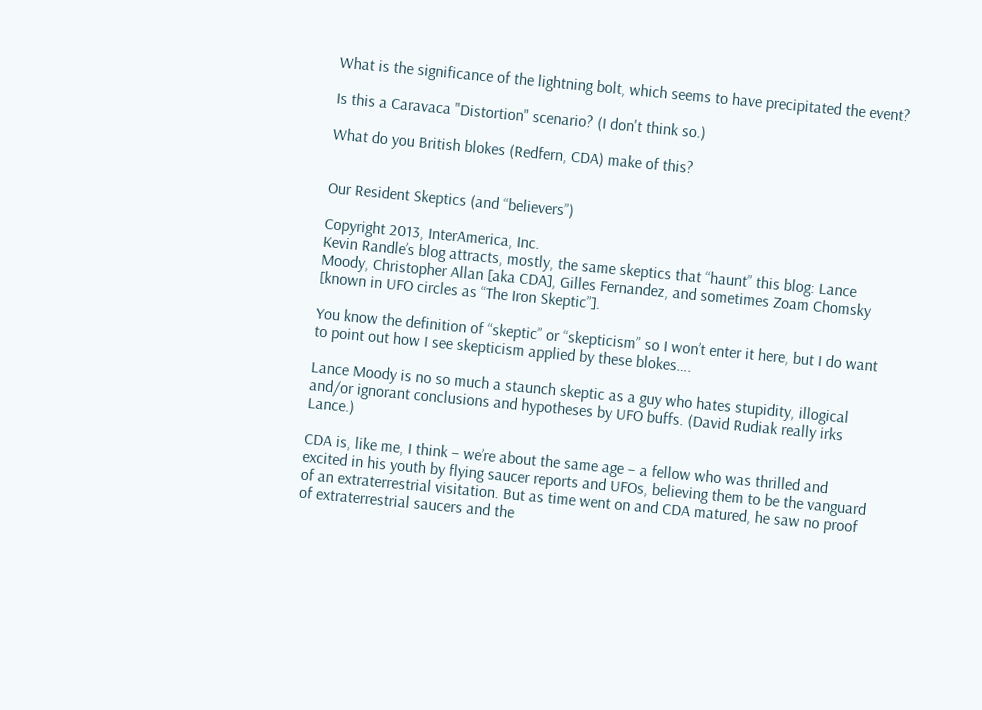What is the significance of the lightning bolt, which seems to have precipitated the event?

Is this a Caravaca "Distortion" scenario? (I don't think so.)

What do you British blokes (Redfern, CDA) make of this?


Our Resident Skeptics (and “believers”)

Copyright 2013, InterAmerica, Inc.
Kevin Randle’s blog attracts, mostly, the same skeptics that “haunt” this blog: Lance Moody, Christopher Allan [aka CDA], Gilles Fernandez, and sometimes Zoam Chomsky [known in UFO circles as “The Iron Skeptic”].

You know the definition of “skeptic” or “skepticism” so I won’t enter it here, but I do want to point out how I see skepticism applied by these blokes….

Lance Moody is no so much a staunch skeptic as a guy who hates stupidity, illogical and/or ignorant conclusions and hypotheses by UFO buffs. (David Rudiak really irks Lance.)

CDA is, like me, I think – we’re about the same age – a fellow who was thrilled and excited in his youth by flying saucer reports and UFOs, believing them to be the vanguard of an extraterrestrial visitation. But as time went on and CDA matured, he saw no proof of extraterrestrial saucers and the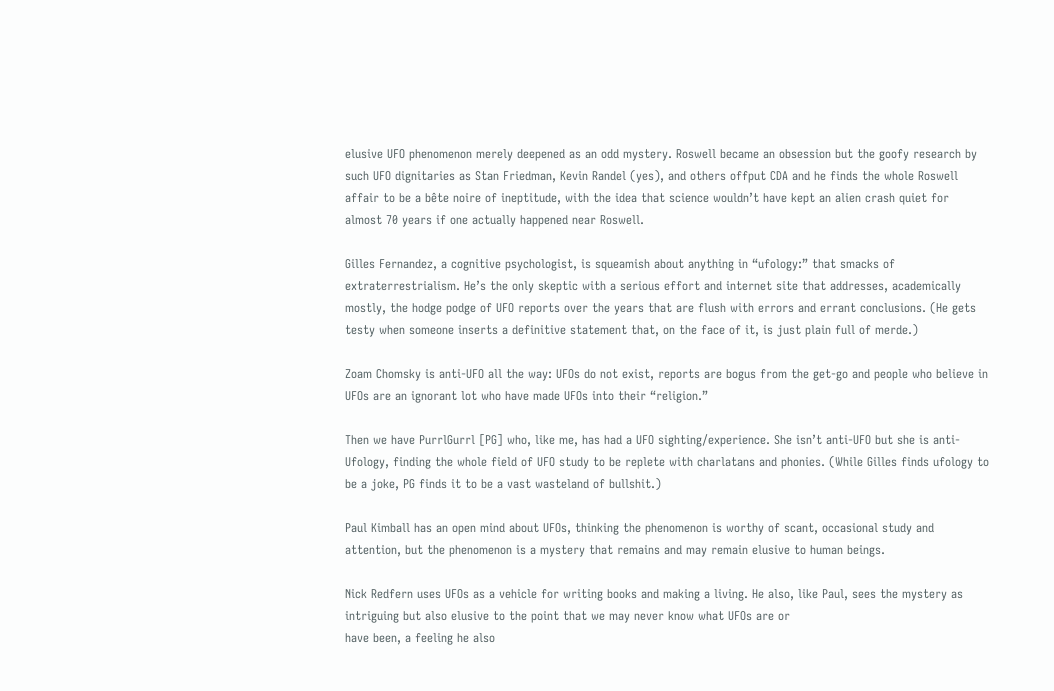elusive UFO phenomenon merely deepened as an odd mystery. Roswell became an obsession but the goofy research by such UFO dignitaries as Stan Friedman, Kevin Randel (yes), and others offput CDA and he finds the whole Roswell affair to be a bête noire of ineptitude, with the idea that science wouldn’t have kept an alien crash quiet for almost 70 years if one actually happened near Roswell.

Gilles Fernandez, a cognitive psychologist, is squeamish about anything in “ufology:” that smacks of extraterrestrialism. He’s the only skeptic with a serious effort and internet site that addresses, academically mostly, the hodge podge of UFO reports over the years that are flush with errors and errant conclusions. (He gets testy when someone inserts a definitive statement that, on the face of it, is just plain full of merde.)

Zoam Chomsky is anti-UFO all the way: UFOs do not exist, reports are bogus from the get-go and people who believe in UFOs are an ignorant lot who have made UFOs into their “religion.”

Then we have PurrlGurrl [PG] who, like me, has had a UFO sighting/experience. She isn’t anti-UFO but she is anti-Ufology, finding the whole field of UFO study to be replete with charlatans and phonies. (While Gilles finds ufology to be a joke, PG finds it to be a vast wasteland of bullshit.)

Paul Kimball has an open mind about UFOs, thinking the phenomenon is worthy of scant, occasional study and attention, but the phenomenon is a mystery that remains and may remain elusive to human beings.

Nick Redfern uses UFOs as a vehicle for writing books and making a living. He also, like Paul, sees the mystery as intriguing but also elusive to the point that we may never know what UFOs are or
have been, a feeling he also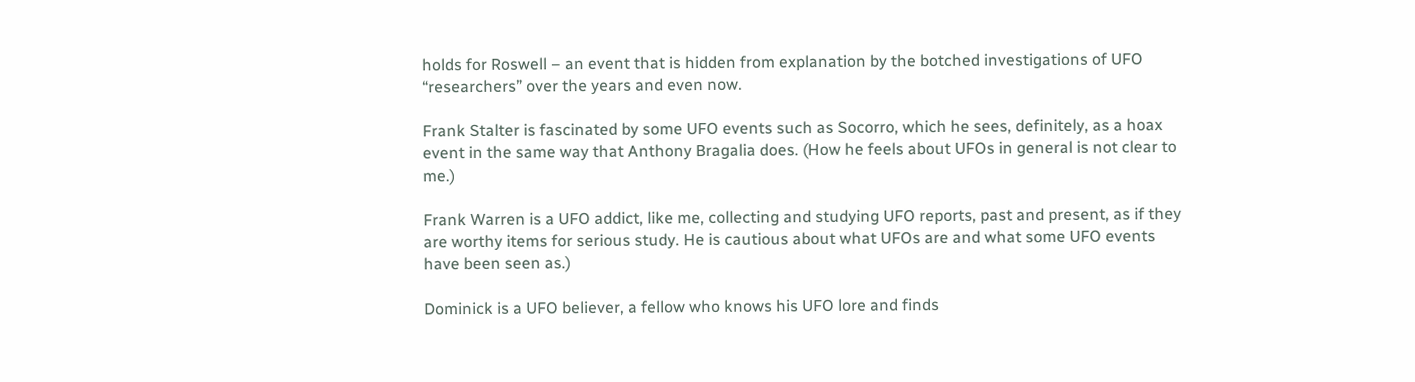holds for Roswell – an event that is hidden from explanation by the botched investigations of UFO “researchers” over the years and even now.

Frank Stalter is fascinated by some UFO events such as Socorro, which he sees, definitely, as a hoax event in the same way that Anthony Bragalia does. (How he feels about UFOs in general is not clear to me.)

Frank Warren is a UFO addict, like me, collecting and studying UFO reports, past and present, as if they are worthy items for serious study. He is cautious about what UFOs are and what some UFO events have been seen as.)

Dominick is a UFO believer, a fellow who knows his UFO lore and finds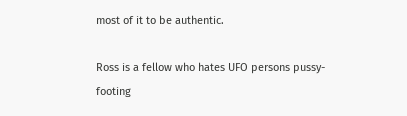most of it to be authentic.

Ross is a fellow who hates UFO persons pussy-footing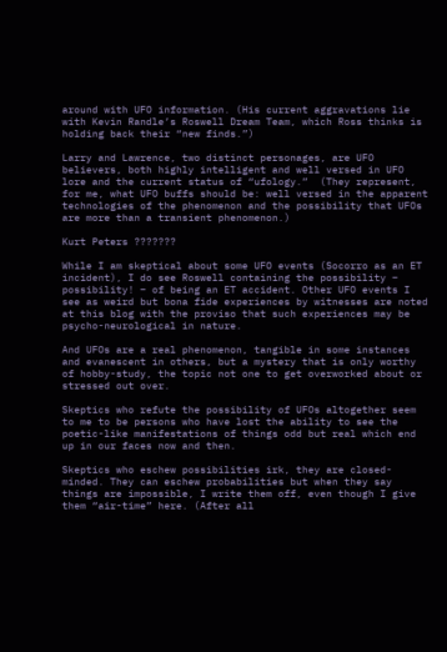around with UFO information. (His current aggravations lie with Kevin Randle’s Roswell Dream Team, which Ross thinks is holding back their “new finds.”)

Larry and Lawrence, two distinct personages, are UFO believers, both highly intelligent and well versed in UFO lore and the current status of “ufology.”  (They represent, for me, what UFO buffs should be: well versed in the apparent technologies of the phenomenon and the possibility that UFOs are more than a transient phenomenon.)

Kurt Peters ???????

While I am skeptical about some UFO events (Socorro as an ET incident), I do see Roswell containing the possibility – possibility! – of being an ET accident. Other UFO events I see as weird but bona fide experiences by witnesses are noted at this blog with the proviso that such experiences may be psycho-neurological in nature.

And UFOs are a real phenomenon, tangible in some instances and evanescent in others, but a mystery that is only worthy of hobby-study, the topic not one to get overworked about or stressed out over.

Skeptics who refute the possibility of UFOs altogether seem to me to be persons who have lost the ability to see the poetic-like manifestations of things odd but real which end up in our faces now and then.

Skeptics who eschew possibilities irk, they are closed-minded. They can eschew probabilities but when they say things are impossible, I write them off, even though I give them “air-time” here. (After all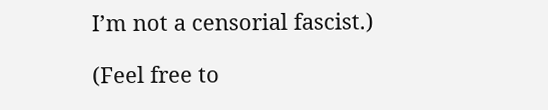I’m not a censorial fascist.)

(Feel free to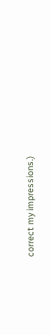correct my impressions.)